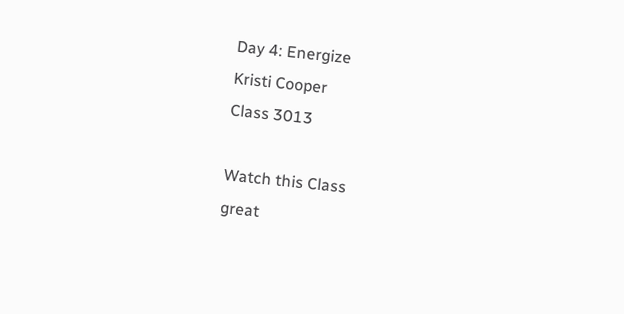Day 4: Energize
Kristi Cooper
Class 3013

Watch this Class
great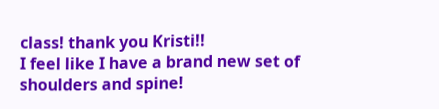class! thank you Kristi!!
I feel like I have a brand new set of shoulders and spine!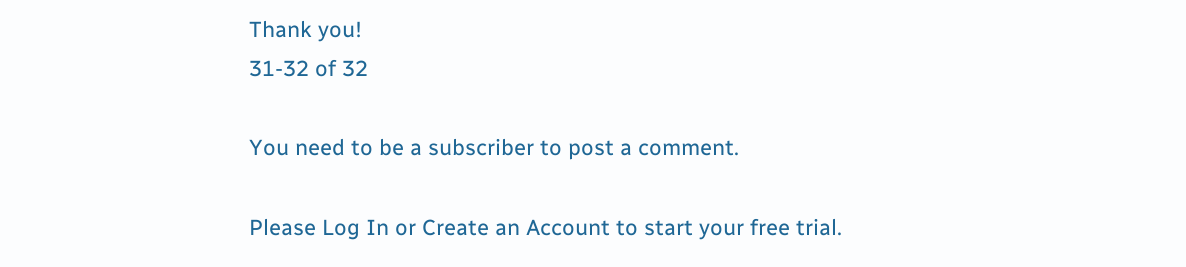Thank you!
31-32 of 32

You need to be a subscriber to post a comment.

Please Log In or Create an Account to start your free trial.